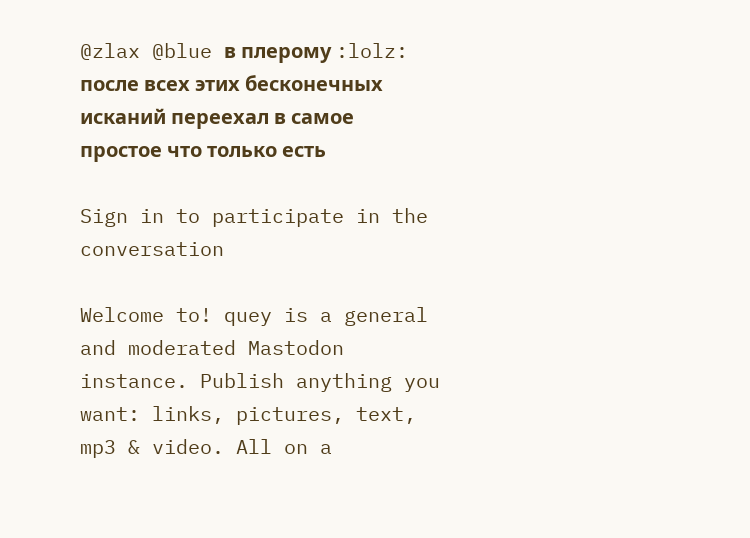@zlax @blue в плерому :lolz: после всех этих бесконечных исканий переехал в самое простое что только есть

Sign in to participate in the conversation

Welcome to! quey is a general and moderated Mastodon instance. Publish anything you want: links, pictures, text, mp3 & video. All on a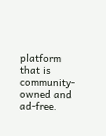platform that is community-owned and ad-free.